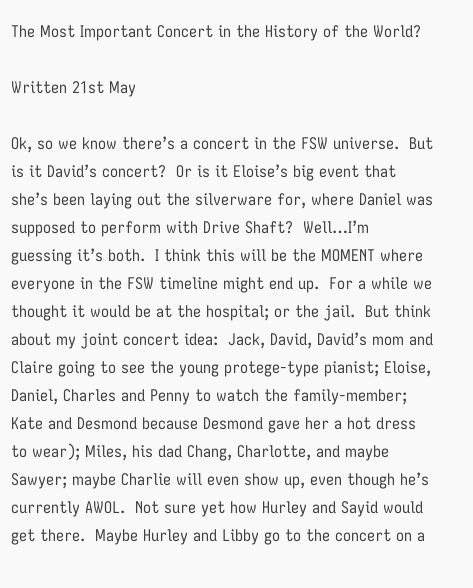The Most Important Concert in the History of the World?

Written 21st May

Ok, so we know there’s a concert in the FSW universe.  But is it David’s concert?  Or is it Eloise’s big event that she’s been laying out the silverware for, where Daniel was supposed to perform with Drive Shaft?  Well…I’m guessing it’s both.  I think this will be the MOMENT where everyone in the FSW timeline might end up.  For a while we thought it would be at the hospital; or the jail.  But think about my joint concert idea:  Jack, David, David’s mom and Claire going to see the young protege-type pianist; Eloise, Daniel, Charles and Penny to watch the family-member; Kate and Desmond because Desmond gave her a hot dress to wear); Miles, his dad Chang, Charlotte, and maybe Sawyer; maybe Charlie will even show up, even though he’s currently AWOL.  Not sure yet how Hurley and Sayid would get there.  Maybe Hurley and Libby go to the concert on a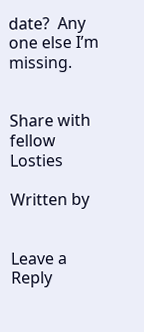date?  Any one else I’m missing.


Share with fellow Losties

Written by


Leave a Reply